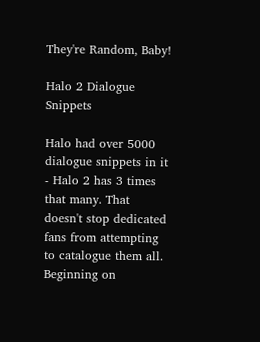They're Random, Baby!

Halo 2 Dialogue Snippets

Halo had over 5000 dialogue snippets in it - Halo 2 has 3 times that many. That doesn't stop dedicated fans from attempting to catalogue them all. Beginning on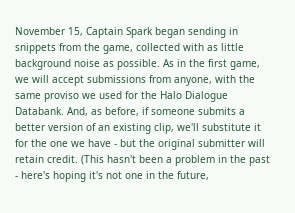November 15, Captain Spark began sending in snippets from the game, collected with as little background noise as possible. As in the first game, we will accept submissions from anyone, with the same proviso we used for the Halo Dialogue Databank. And, as before, if someone submits a better version of an existing clip, we'll substitute it for the one we have - but the original submitter will retain credit. (This hasn't been a problem in the past - here's hoping it's not one in the future,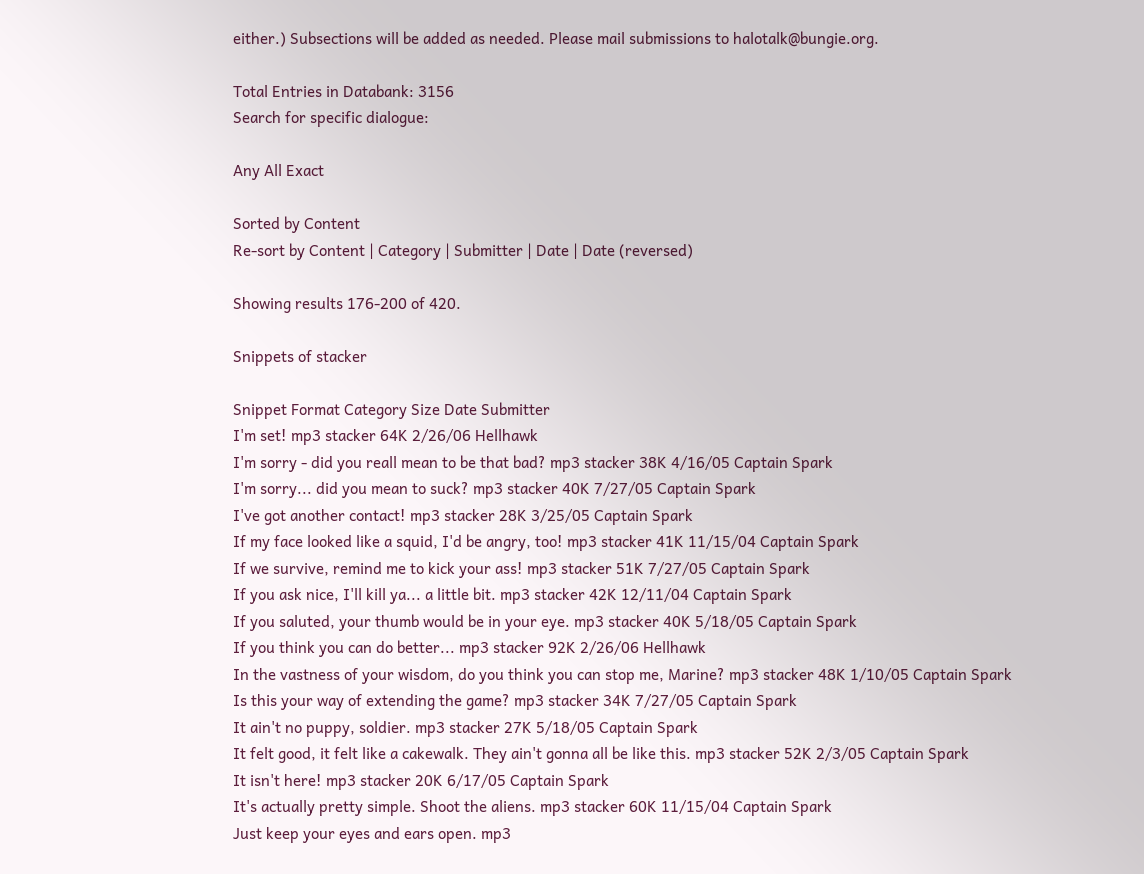either.) Subsections will be added as needed. Please mail submissions to halotalk@bungie.org.

Total Entries in Databank: 3156
Search for specific dialogue:

Any All Exact

Sorted by Content
Re-sort by Content | Category | Submitter | Date | Date (reversed)

Showing results 176-200 of 420.

Snippets of stacker

Snippet Format Category Size Date Submitter
I'm set! mp3 stacker 64K 2/26/06 Hellhawk
I'm sorry - did you reall mean to be that bad? mp3 stacker 38K 4/16/05 Captain Spark
I'm sorry... did you mean to suck? mp3 stacker 40K 7/27/05 Captain Spark
I've got another contact! mp3 stacker 28K 3/25/05 Captain Spark
If my face looked like a squid, I'd be angry, too! mp3 stacker 41K 11/15/04 Captain Spark
If we survive, remind me to kick your ass! mp3 stacker 51K 7/27/05 Captain Spark
If you ask nice, I'll kill ya... a little bit. mp3 stacker 42K 12/11/04 Captain Spark
If you saluted, your thumb would be in your eye. mp3 stacker 40K 5/18/05 Captain Spark
If you think you can do better... mp3 stacker 92K 2/26/06 Hellhawk
In the vastness of your wisdom, do you think you can stop me, Marine? mp3 stacker 48K 1/10/05 Captain Spark
Is this your way of extending the game? mp3 stacker 34K 7/27/05 Captain Spark
It ain't no puppy, soldier. mp3 stacker 27K 5/18/05 Captain Spark
It felt good, it felt like a cakewalk. They ain't gonna all be like this. mp3 stacker 52K 2/3/05 Captain Spark
It isn't here! mp3 stacker 20K 6/17/05 Captain Spark
It's actually pretty simple. Shoot the aliens. mp3 stacker 60K 11/15/04 Captain Spark
Just keep your eyes and ears open. mp3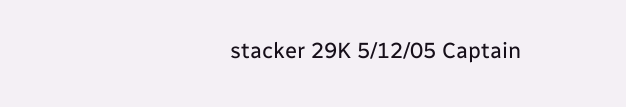stacker 29K 5/12/05 Captain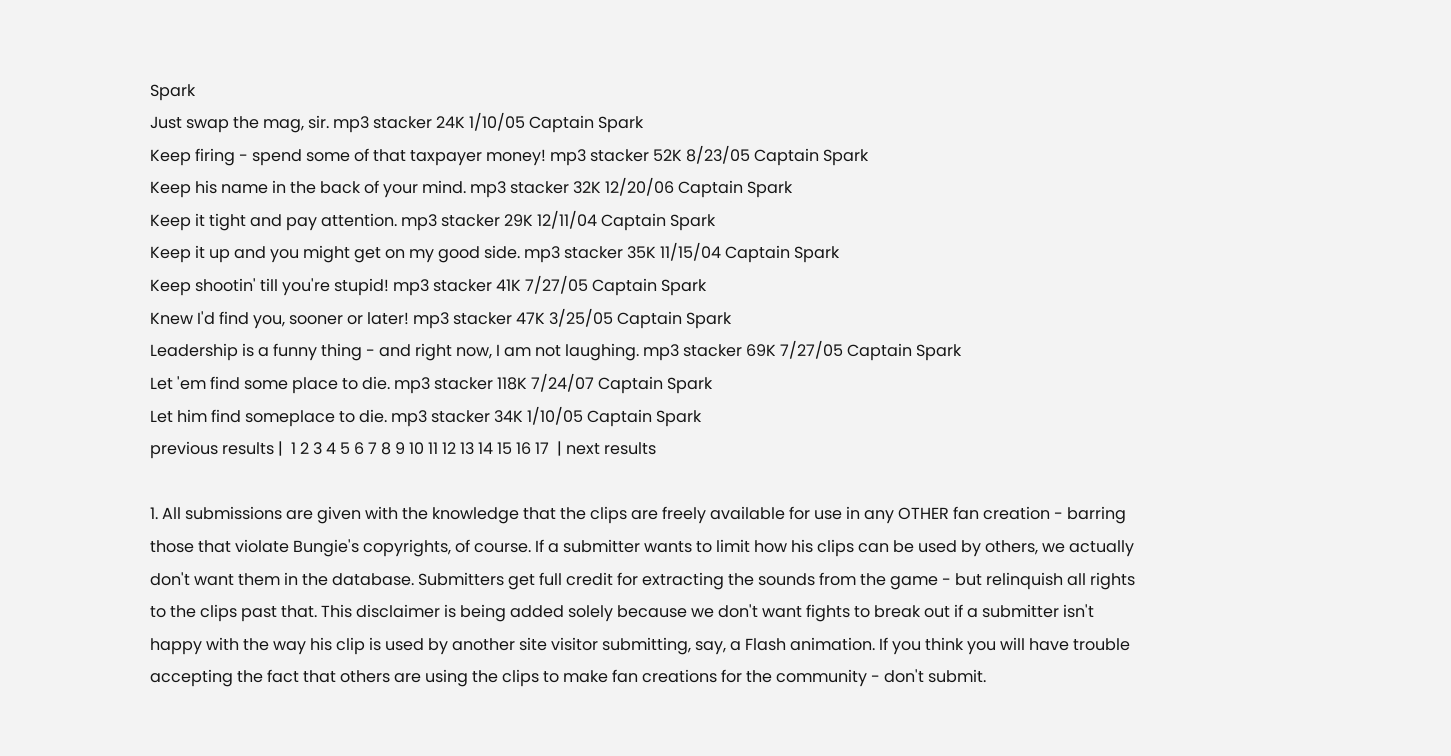Spark
Just swap the mag, sir. mp3 stacker 24K 1/10/05 Captain Spark
Keep firing - spend some of that taxpayer money! mp3 stacker 52K 8/23/05 Captain Spark
Keep his name in the back of your mind. mp3 stacker 32K 12/20/06 Captain Spark
Keep it tight and pay attention. mp3 stacker 29K 12/11/04 Captain Spark
Keep it up and you might get on my good side. mp3 stacker 35K 11/15/04 Captain Spark
Keep shootin' till you're stupid! mp3 stacker 41K 7/27/05 Captain Spark
Knew I'd find you, sooner or later! mp3 stacker 47K 3/25/05 Captain Spark
Leadership is a funny thing - and right now, I am not laughing. mp3 stacker 69K 7/27/05 Captain Spark
Let 'em find some place to die. mp3 stacker 118K 7/24/07 Captain Spark
Let him find someplace to die. mp3 stacker 34K 1/10/05 Captain Spark
previous results |  1 2 3 4 5 6 7 8 9 10 11 12 13 14 15 16 17  | next results

1. All submissions are given with the knowledge that the clips are freely available for use in any OTHER fan creation - barring those that violate Bungie's copyrights, of course. If a submitter wants to limit how his clips can be used by others, we actually don't want them in the database. Submitters get full credit for extracting the sounds from the game - but relinquish all rights to the clips past that. This disclaimer is being added solely because we don't want fights to break out if a submitter isn't happy with the way his clip is used by another site visitor submitting, say, a Flash animation. If you think you will have trouble accepting the fact that others are using the clips to make fan creations for the community - don't submit.